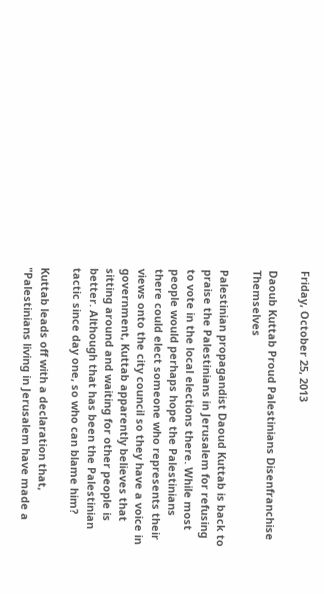Friday, October 25, 2013

Daoub Kuttab Proud Palestinians Disenfranchise Themselves

Palestinian propagandist Daoud Kuttab is back to praise the Palestinians in Jerusalem for refusing to vote in the local elections there. While most people would perhaps hope the Palestinians there could elect someone who represents their views onto the city council so they have a voice in government, Kuttab apparently believes that sitting around and waiting for other people is better. Although that has been the Palestinian tactic since day one, so who can blame him?

Kuttab leads off with a declaration that, "Palestinians living in Jerusalem have made a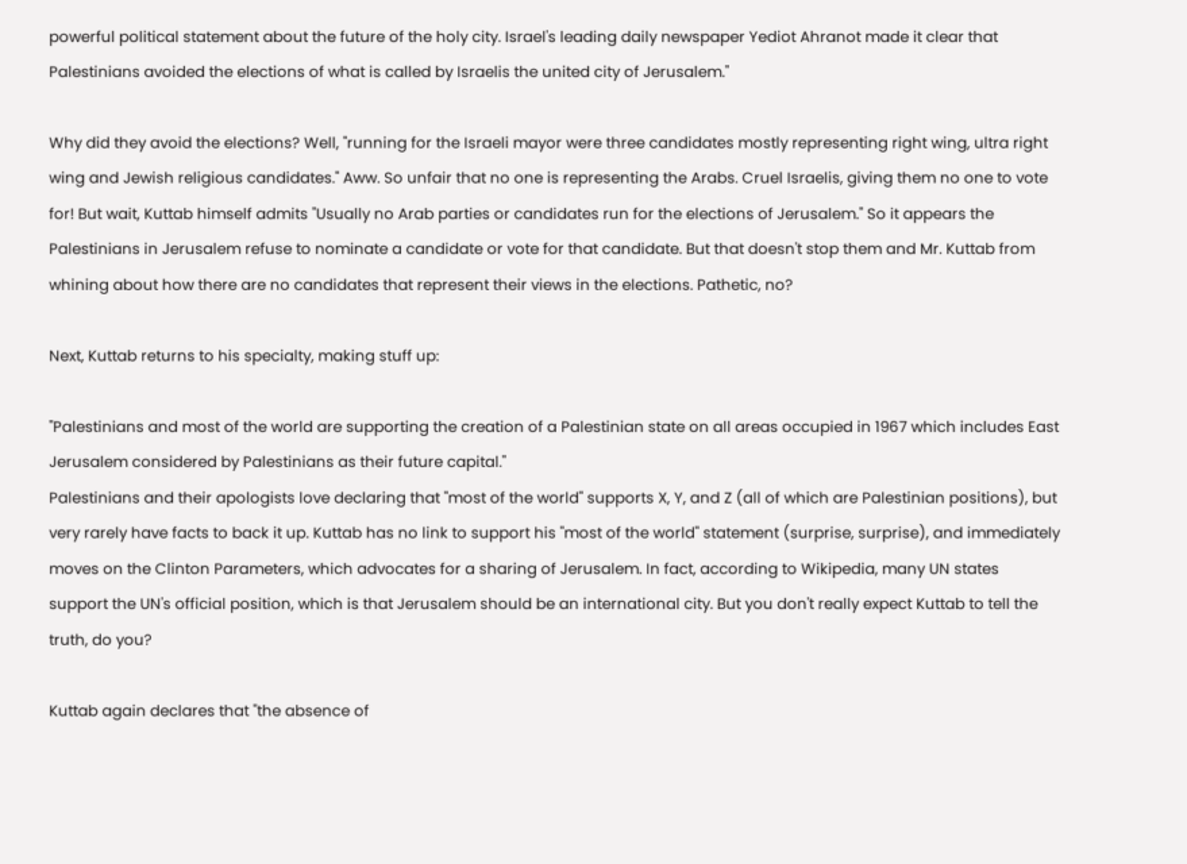powerful political statement about the future of the holy city. Israel's leading daily newspaper Yediot Ahranot made it clear that Palestinians avoided the elections of what is called by Israelis the united city of Jerusalem."

Why did they avoid the elections? Well, "running for the Israeli mayor were three candidates mostly representing right wing, ultra right wing and Jewish religious candidates." Aww. So unfair that no one is representing the Arabs. Cruel Israelis, giving them no one to vote for! But wait, Kuttab himself admits "Usually no Arab parties or candidates run for the elections of Jerusalem." So it appears the Palestinians in Jerusalem refuse to nominate a candidate or vote for that candidate. But that doesn't stop them and Mr. Kuttab from whining about how there are no candidates that represent their views in the elections. Pathetic, no?

Next, Kuttab returns to his specialty, making stuff up:

"Palestinians and most of the world are supporting the creation of a Palestinian state on all areas occupied in 1967 which includes East Jerusalem considered by Palestinians as their future capital."
Palestinians and their apologists love declaring that "most of the world" supports X, Y, and Z (all of which are Palestinian positions), but very rarely have facts to back it up. Kuttab has no link to support his "most of the world" statement (surprise, surprise), and immediately moves on the Clinton Parameters, which advocates for a sharing of Jerusalem. In fact, according to Wikipedia, many UN states support the UN's official position, which is that Jerusalem should be an international city. But you don't really expect Kuttab to tell the truth, do you?

Kuttab again declares that "the absence of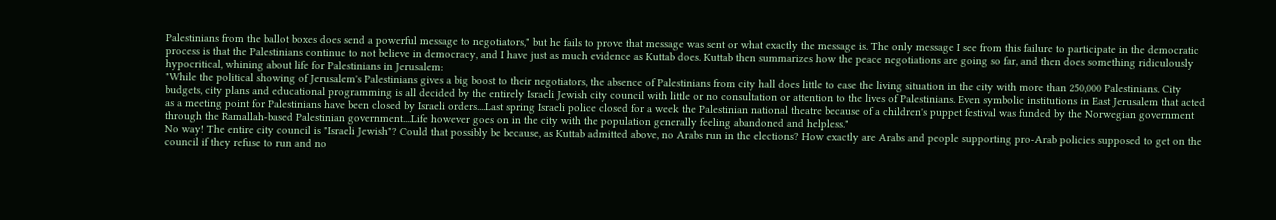Palestinians from the ballot boxes does send a powerful message to negotiators," but he fails to prove that message was sent or what exactly the message is. The only message I see from this failure to participate in the democratic process is that the Palestinians continue to not believe in democracy, and I have just as much evidence as Kuttab does. Kuttab then summarizes how the peace negotiations are going so far, and then does something ridiculously hypocritical, whining about life for Palestinians in Jerusalem:
"While the political showing of Jerusalem's Palestinians gives a big boost to their negotiators, the absence of Palestinians from city hall does little to ease the living situation in the city with more than 250,000 Palestinians. City budgets, city plans and educational programming is all decided by the entirely Israeli Jewish city council with little or no consultation or attention to the lives of Palestinians. Even symbolic institutions in East Jerusalem that acted as a meeting point for Palestinians have been closed by Israeli orders....Last spring Israeli police closed for a week the Palestinian national theatre because of a children's puppet festival was funded by the Norwegian government through the Ramallah-based Palestinian government....Life however goes on in the city with the population generally feeling abandoned and helpless."
No way! The entire city council is "Israeli Jewish"? Could that possibly be because, as Kuttab admitted above, no Arabs run in the elections? How exactly are Arabs and people supporting pro-Arab policies supposed to get on the council if they refuse to run and no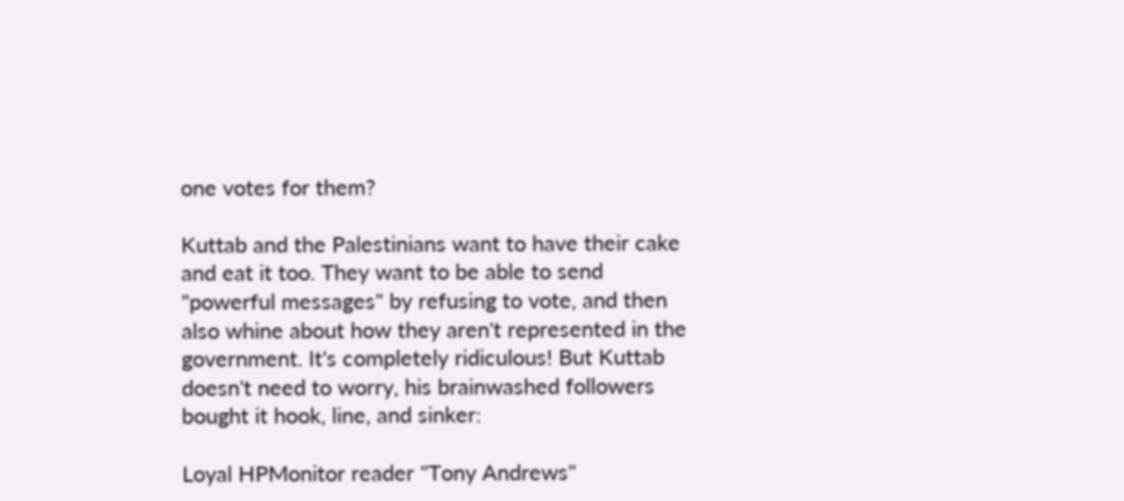one votes for them?

Kuttab and the Palestinians want to have their cake and eat it too. They want to be able to send "powerful messages" by refusing to vote, and then also whine about how they aren't represented in the government. It's completely ridiculous! But Kuttab doesn't need to worry, his brainwashed followers bought it hook, line, and sinker:

Loyal HPMonitor reader "Tony Andrews"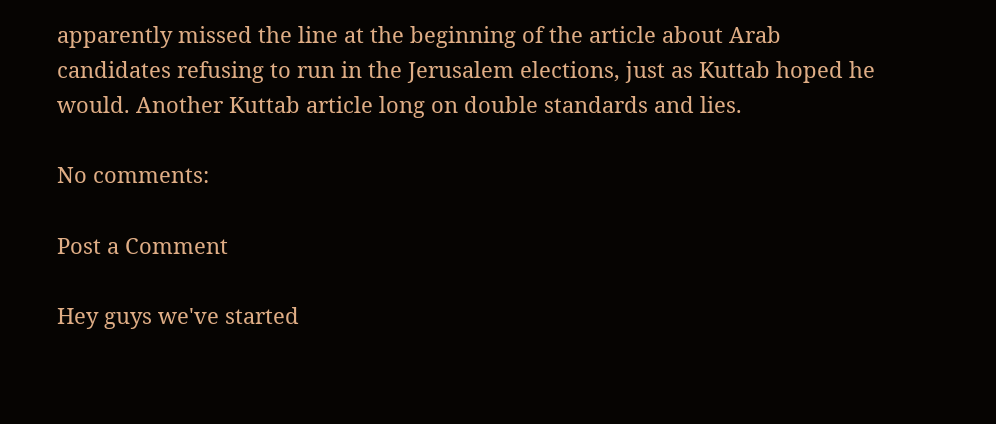apparently missed the line at the beginning of the article about Arab candidates refusing to run in the Jerusalem elections, just as Kuttab hoped he would. Another Kuttab article long on double standards and lies.

No comments:

Post a Comment

Hey guys we've started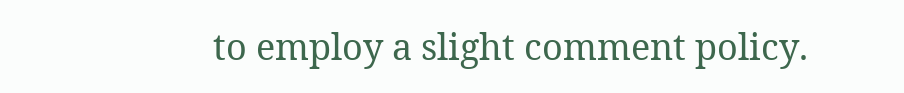to employ a slight comment policy.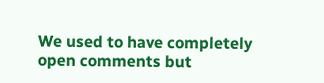We used to have completely open comments but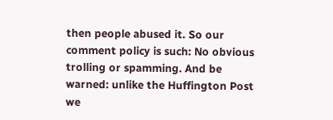then people abused it. So our comment policy is such: No obvious trolling or spamming. And be warned: unlike the Huffington Post we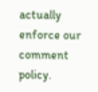actually enforce our comment policy.